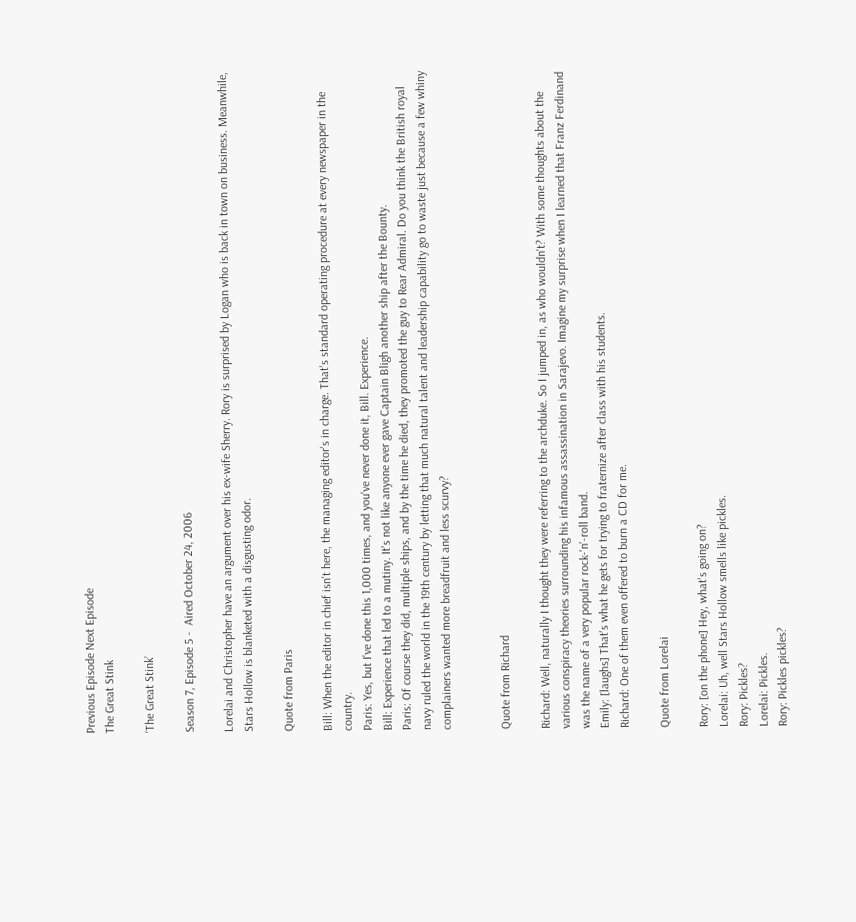Previous Episode Next Episode
The Great Stink

‘The Great Stink’

Season 7, Episode 5 -  Aired October 24, 2006

Lorelai and Christopher have an argument over his ex-wife Sherry. Rory is surprised by Logan who is back in town on business. Meanwhile, Stars Hollow is blanketed with a disgusting odor.

Quote from Paris

Bill: When the editor in chief isn't here, the managing editor's in charge. That's standard operating procedure at every newspaper in the country.
Paris: Yes, but I've done this 1,000 times, and you've never done it, Bill. Experience.
Bill: Experience that led to a mutiny. It's not like anyone ever gave Captain Bligh another ship after the Bounty.
Paris: Of course they did, multiple ships, and by the time he died, they promoted the guy to Rear Admiral. Do you think the British royal navy ruled the world in the 19th century by letting that much natural talent and leadership capability go to waste just because a few whiny complainers wanted more breadfruit and less scurvy?


Quote from Richard

Richard: Well, naturally I thought they were referring to the archduke. So I jumped in, as who wouldn't? With some thoughts about the various conspiracy theories surrounding his infamous assassination in Sarajevo. Imagine my surprise when I learned that Franz Ferdinand was the name of a very popular rock-'n'-roll band.
Emily: [laughs] That's what he gets for trying to fraternize after class with his students.
Richard: One of them even offered to burn a CD for me.

Quote from Lorelai

Rory: [on the phone] Hey, what's going on?
Lorelai: Uh, well Stars Hollow smells like pickles.
Rory: Pickles?
Lorelai: Pickles.
Rory: Pickles pickles?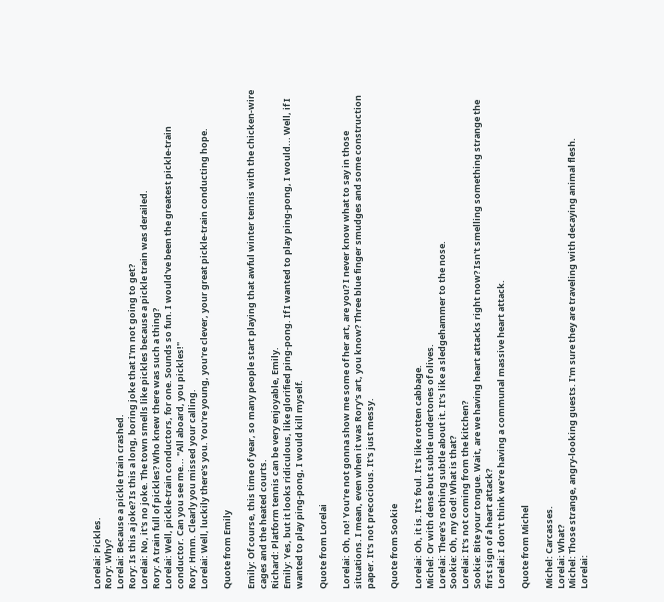Lorelai: Pickles.
Rory: Why?
Lorelai: Because a pickle train crashed.
Rory: Is this a joke? Is this a long, boring joke that I'm not going to get?
Lorelai: No, it's no joke. The town smells like pickles because a pickle train was derailed.
Rory: A train full of pickles? Who knew there was such a thing?
Lorelai: Well, pickle-train conductors, for one. Sounds so fun. I would've been the greatest pickle-train conductor. Can you see me... "All aboard, you pickles!"
Rory: Hmm. Clearly you missed your calling.
Lorelai: Well, luckily there's you. You're young, you're clever, your great pickle-train conducting hope.

Quote from Emily

Emily: Of course, this time of year, so many people start playing that awful winter tennis with the chicken-wire cages and the heated courts.
Richard: Platform tennis can be very enjoyable, Emily.
Emily: Yes, but it looks ridiculous, like glorified ping-pong. If I wanted to play ping-pong, I would... Well, if I wanted to play ping-pong, I would kill myself.

Quote from Lorelai

Lorelai: Oh, no! You're not gonna show me some of her art, are you? I never know what to say in those situations. I mean, even when it was Rory's art, you know? Three blue finger smudges and some construction paper. It's not precocious. It's just messy.

Quote from Sookie

Lorelai: Oh, it is. It's foul. It's like rotten cabbage.
Michel: Or with dense but subtle undertones of olives.
Lorelai: There's nothing subtle about it. It's like a sledgehammer to the nose.
Sookie: Oh, my God! What is that?
Lorelai: It's not coming from the kitchen?
Sookie: Bite your tongue. Wait, are we having heart attacks right now? Isn't smelling something strange the first sign of a heart attack?
Lorelai: I don't think we're having a communal massive heart attack.

Quote from Michel

Michel: Carcasses.
Lorelai: What?
Michel: Those strange, angry-looking guests. I'm sure they are traveling with decaying animal flesh.
Lorelai: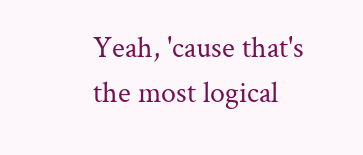Yeah, 'cause that's the most logical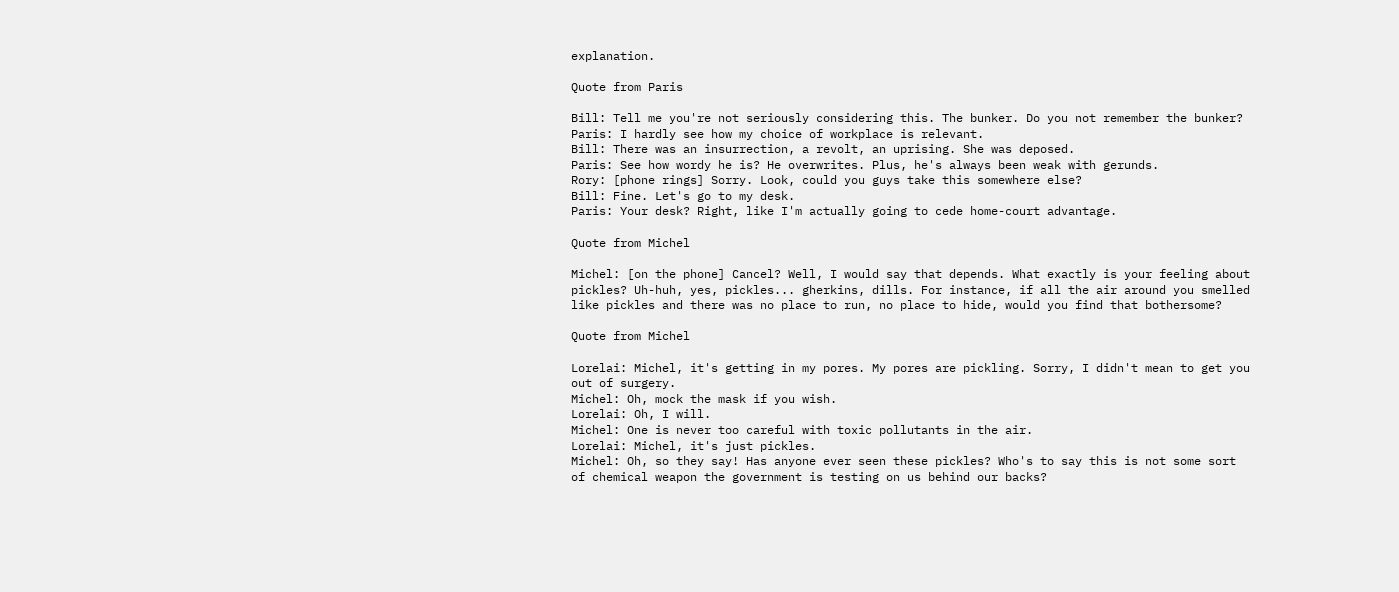explanation.

Quote from Paris

Bill: Tell me you're not seriously considering this. The bunker. Do you not remember the bunker?
Paris: I hardly see how my choice of workplace is relevant.
Bill: There was an insurrection, a revolt, an uprising. She was deposed.
Paris: See how wordy he is? He overwrites. Plus, he's always been weak with gerunds.
Rory: [phone rings] Sorry. Look, could you guys take this somewhere else?
Bill: Fine. Let's go to my desk.
Paris: Your desk? Right, like I'm actually going to cede home-court advantage.

Quote from Michel

Michel: [on the phone] Cancel? Well, I would say that depends. What exactly is your feeling about pickles? Uh-huh, yes, pickles... gherkins, dills. For instance, if all the air around you smelled like pickles and there was no place to run, no place to hide, would you find that bothersome?

Quote from Michel

Lorelai: Michel, it's getting in my pores. My pores are pickling. Sorry, I didn't mean to get you out of surgery.
Michel: Oh, mock the mask if you wish.
Lorelai: Oh, I will.
Michel: One is never too careful with toxic pollutants in the air.
Lorelai: Michel, it's just pickles.
Michel: Oh, so they say! Has anyone ever seen these pickles? Who's to say this is not some sort of chemical weapon the government is testing on us behind our backs?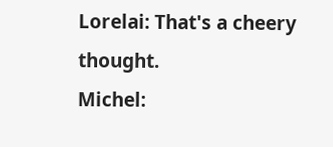Lorelai: That's a cheery thought.
Michel: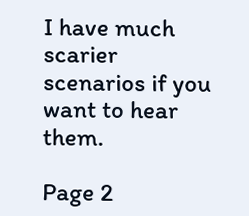I have much scarier scenarios if you want to hear them.

Page 2